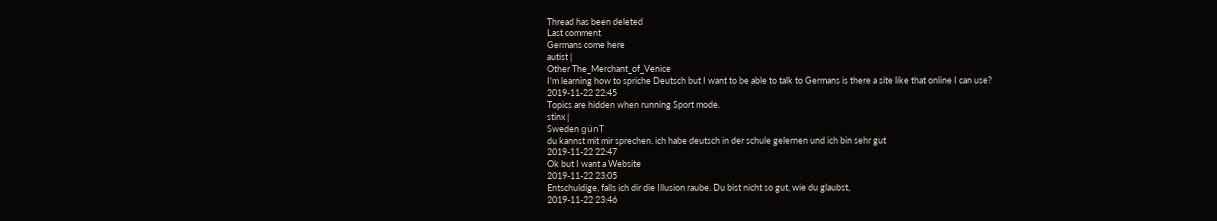Thread has been deleted
Last comment
Germans come here
autist |
Other The_Merchant_of_Venice
I'm learning how to spriche Deutsch but I want to be able to talk to Germans is there a site like that online I can use?
2019-11-22 22:45
Topics are hidden when running Sport mode.
stinx |
Sweden günT
du kannst mit mir sprechen. ich habe deutsch in der schule gelernen und ich bin sehr gut
2019-11-22 22:47
Ok but I want a Website
2019-11-22 23:05
Entschuldige, falls ich dir die Illusion raube. Du bist nicht so gut, wie du glaubst,
2019-11-22 23:46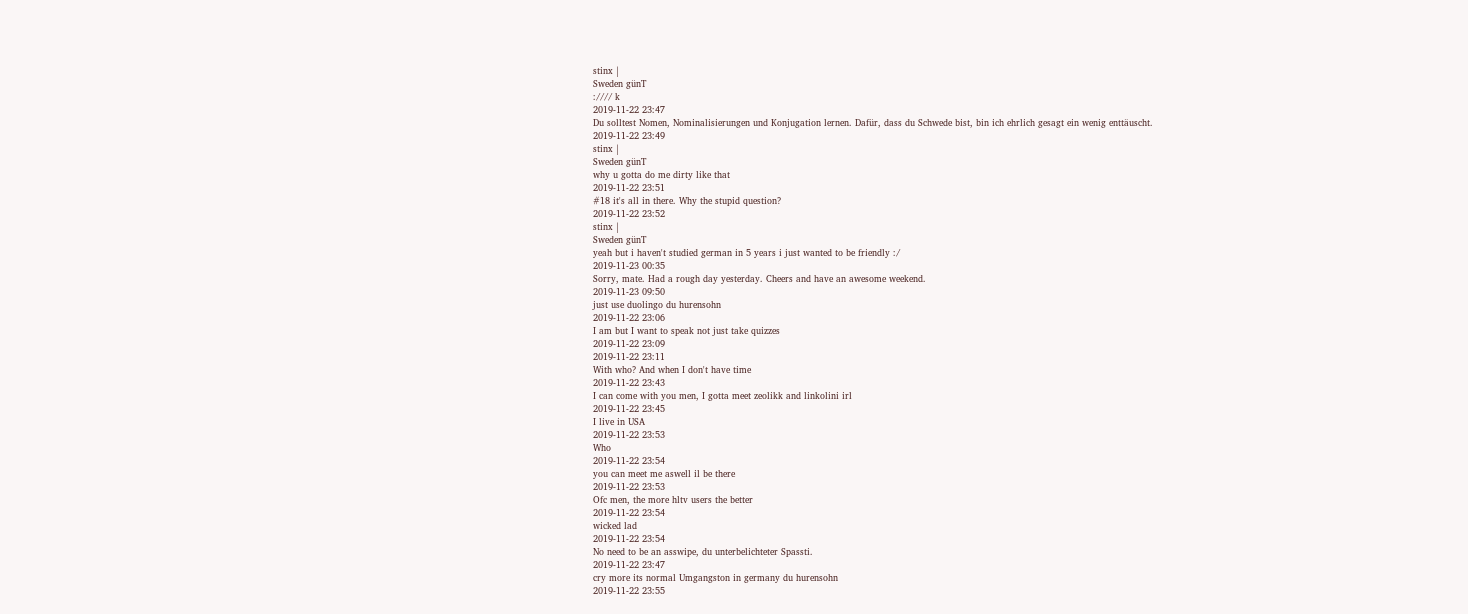stinx |
Sweden günT
://// k
2019-11-22 23:47
Du solltest Nomen, Nominalisierungen und Konjugation lernen. Dafür, dass du Schwede bist, bin ich ehrlich gesagt ein wenig enttäuscht.
2019-11-22 23:49
stinx |
Sweden günT
why u gotta do me dirty like that
2019-11-22 23:51
#18 it's all in there. Why the stupid question?
2019-11-22 23:52
stinx |
Sweden günT
yeah but i haven't studied german in 5 years i just wanted to be friendly :/
2019-11-23 00:35
Sorry, mate. Had a rough day yesterday. Cheers and have an awesome weekend.
2019-11-23 09:50
just use duolingo du hurensohn
2019-11-22 23:06
I am but I want to speak not just take quizzes
2019-11-22 23:09
2019-11-22 23:11
With who? And when I don't have time
2019-11-22 23:43
I can come with you men, I gotta meet zeolikk and linkolini irl
2019-11-22 23:45
I live in USA
2019-11-22 23:53
Who
2019-11-22 23:54
you can meet me aswell il be there
2019-11-22 23:53
Ofc men, the more hltv users the better
2019-11-22 23:54
wicked lad
2019-11-22 23:54
No need to be an asswipe, du unterbelichteter Spassti.
2019-11-22 23:47
cry more its normal Umgangston in germany du hurensohn
2019-11-22 23:55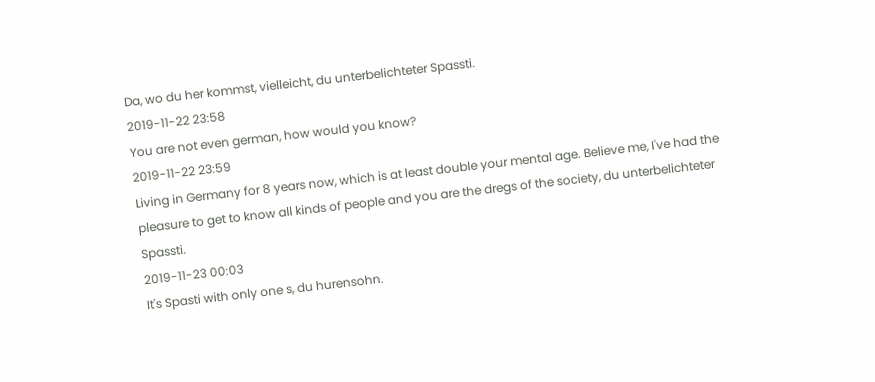Da, wo du her kommst, vielleicht, du unterbelichteter Spassti.
2019-11-22 23:58
You are not even german, how would you know?
2019-11-22 23:59
Living in Germany for 8 years now, which is at least double your mental age. Believe me, I've had the pleasure to get to know all kinds of people and you are the dregs of the society, du unterbelichteter Spassti.
2019-11-23 00:03
It's Spasti with only one s, du hurensohn.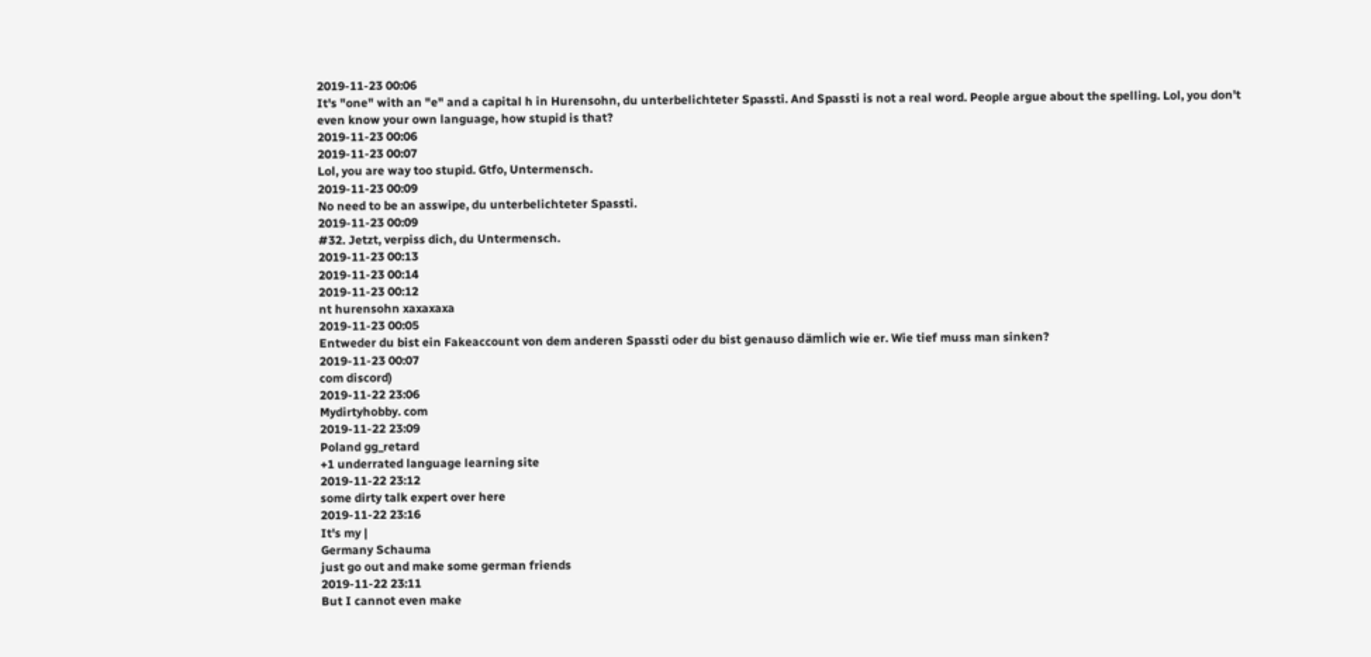2019-11-23 00:06
It's "one" with an "e" and a capital h in Hurensohn, du unterbelichteter Spassti. And Spassti is not a real word. People argue about the spelling. Lol, you don't even know your own language, how stupid is that?
2019-11-23 00:06
2019-11-23 00:07
Lol, you are way too stupid. Gtfo, Untermensch.
2019-11-23 00:09
No need to be an asswipe, du unterbelichteter Spassti.
2019-11-23 00:09
#32. Jetzt, verpiss dich, du Untermensch.
2019-11-23 00:13
2019-11-23 00:14
2019-11-23 00:12
nt hurensohn xaxaxaxa
2019-11-23 00:05
Entweder du bist ein Fakeaccount von dem anderen Spassti oder du bist genauso dämlich wie er. Wie tief muss man sinken?
2019-11-23 00:07
com discord)
2019-11-22 23:06
Mydirtyhobby. com
2019-11-22 23:09
Poland gg_retard
+1 underrated language learning site
2019-11-22 23:12
some dirty talk expert over here
2019-11-22 23:16
It's my |
Germany Schauma
just go out and make some german friends
2019-11-22 23:11
But I cannot even make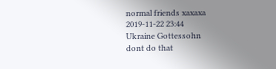normal friends xaxaxa
2019-11-22 23:44
Ukraine Gottessohn
dont do that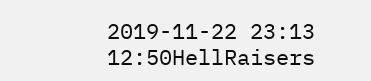2019-11-22 23:13
12:50HellRaisers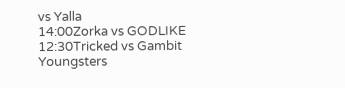vs Yalla
14:00Zorka vs GODLIKE
12:30Tricked vs Gambit Youngsters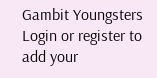Gambit Youngsters
Login or register to add your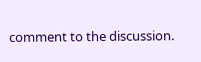comment to the discussion.